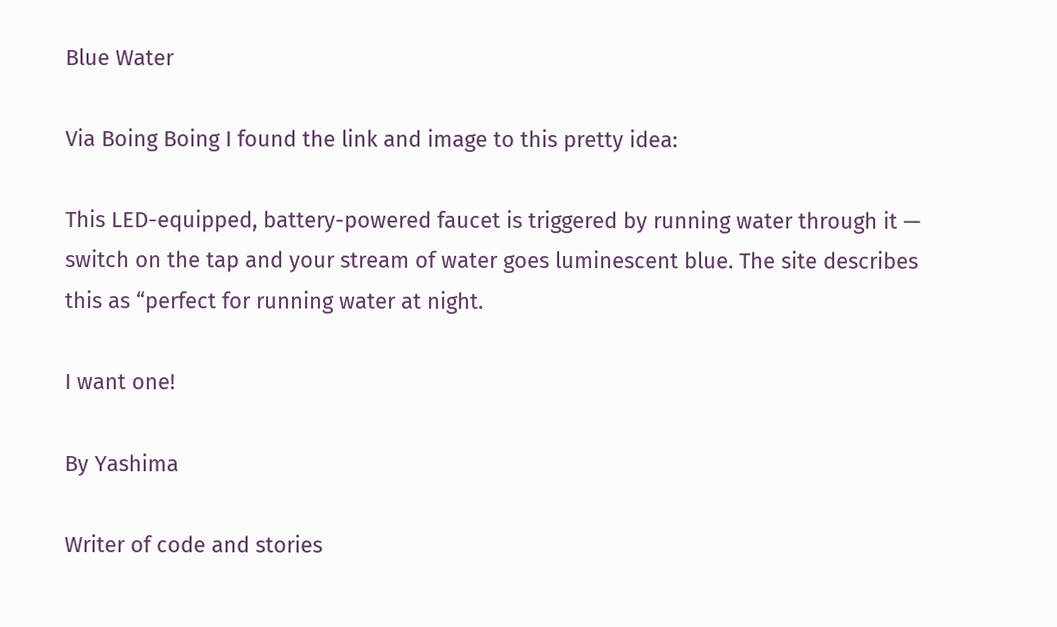Blue Water

Via Boing Boing I found the link and image to this pretty idea:

This LED-equipped, battery-powered faucet is triggered by running water through it — switch on the tap and your stream of water goes luminescent blue. The site describes this as “perfect for running water at night.

I want one!

By Yashima

Writer of code and stories